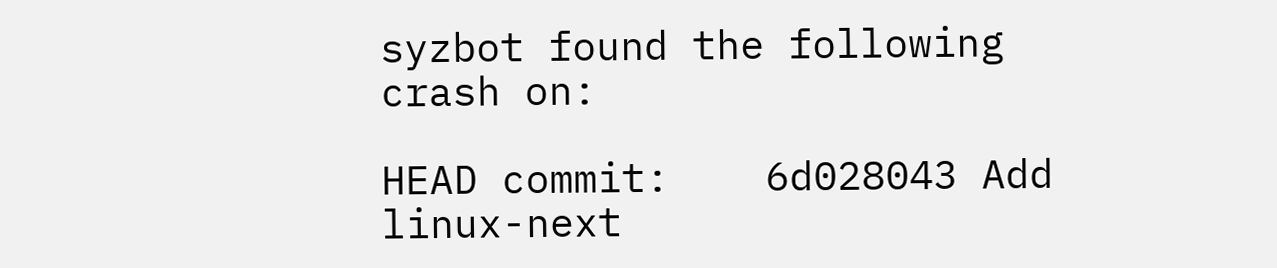syzbot found the following crash on:

HEAD commit:    6d028043 Add linux-next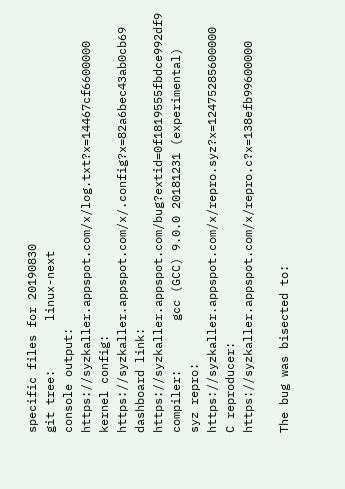specific files for 20190830
git tree:       linux-next
console output: https://syzkaller.appspot.com/x/log.txt?x=14467cf6600000
kernel config:  https://syzkaller.appspot.com/x/.config?x=82a6bec43ab0cb69
dashboard link: https://syzkaller.appspot.com/bug?extid=0f1819555fbdce992df9
compiler:       gcc (GCC) 9.0.0 20181231 (experimental)
syz repro:      https://syzkaller.appspot.com/x/repro.syz?x=12475285600000
C reproducer:   https://syzkaller.appspot.com/x/repro.c?x=138efb99600000

The bug was bisected to: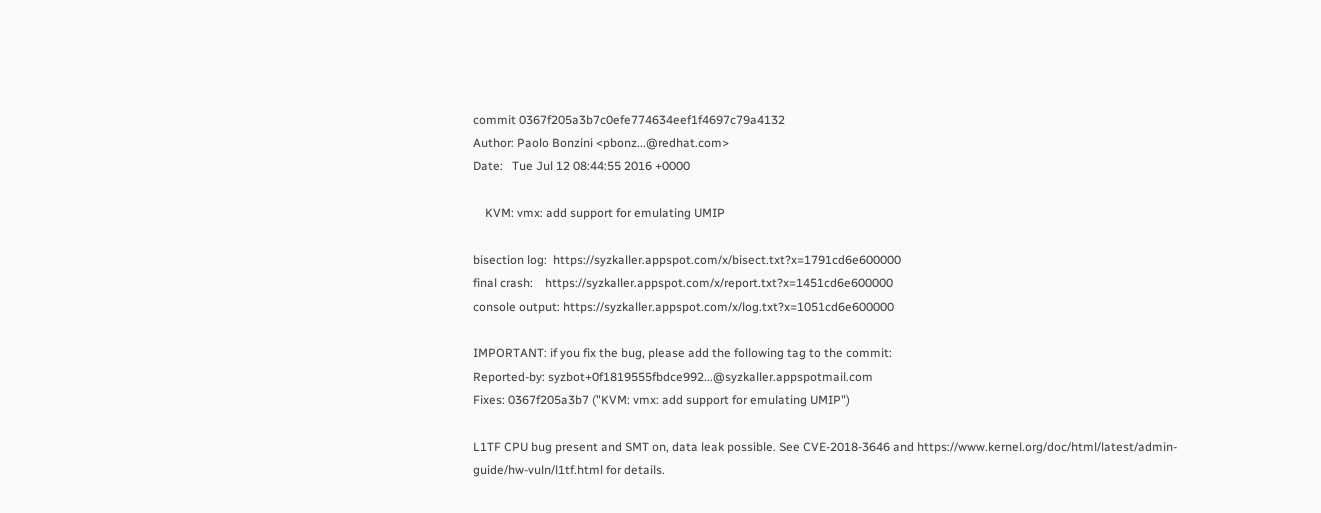commit 0367f205a3b7c0efe774634eef1f4697c79a4132
Author: Paolo Bonzini <pbonz...@redhat.com>
Date:   Tue Jul 12 08:44:55 2016 +0000

    KVM: vmx: add support for emulating UMIP

bisection log:  https://syzkaller.appspot.com/x/bisect.txt?x=1791cd6e600000
final crash:    https://syzkaller.appspot.com/x/report.txt?x=1451cd6e600000
console output: https://syzkaller.appspot.com/x/log.txt?x=1051cd6e600000

IMPORTANT: if you fix the bug, please add the following tag to the commit:
Reported-by: syzbot+0f1819555fbdce992...@syzkaller.appspotmail.com
Fixes: 0367f205a3b7 ("KVM: vmx: add support for emulating UMIP")

L1TF CPU bug present and SMT on, data leak possible. See CVE-2018-3646 and https://www.kernel.org/doc/html/latest/admin-guide/hw-vuln/l1tf.html for details.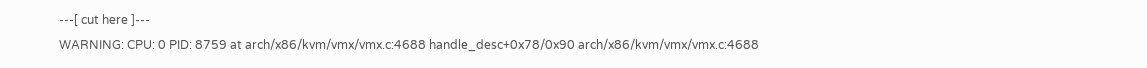---[ cut here ]---
WARNING: CPU: 0 PID: 8759 at arch/x86/kvm/vmx/vmx.c:4688 handle_desc+0x78/0x90 arch/x86/kvm/vmx/vmx.c:4688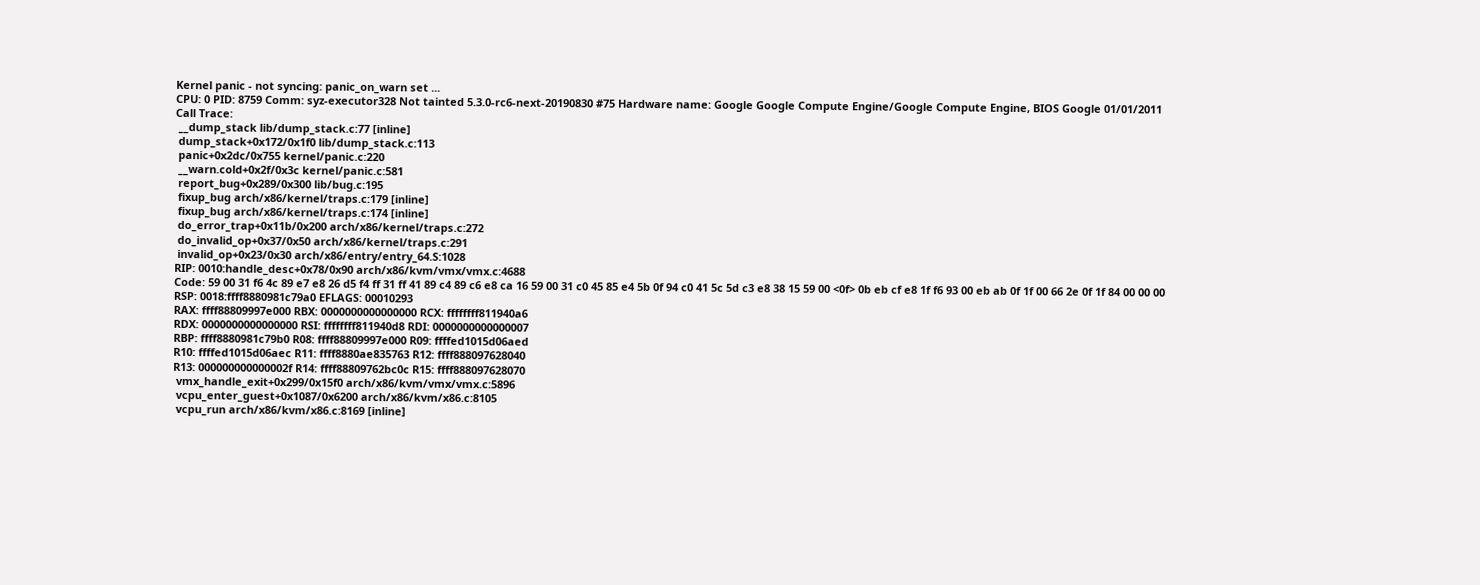Kernel panic - not syncing: panic_on_warn set ...
CPU: 0 PID: 8759 Comm: syz-executor328 Not tainted 5.3.0-rc6-next-20190830 #75 Hardware name: Google Google Compute Engine/Google Compute Engine, BIOS Google 01/01/2011
Call Trace:
 __dump_stack lib/dump_stack.c:77 [inline]
 dump_stack+0x172/0x1f0 lib/dump_stack.c:113
 panic+0x2dc/0x755 kernel/panic.c:220
 __warn.cold+0x2f/0x3c kernel/panic.c:581
 report_bug+0x289/0x300 lib/bug.c:195
 fixup_bug arch/x86/kernel/traps.c:179 [inline]
 fixup_bug arch/x86/kernel/traps.c:174 [inline]
 do_error_trap+0x11b/0x200 arch/x86/kernel/traps.c:272
 do_invalid_op+0x37/0x50 arch/x86/kernel/traps.c:291
 invalid_op+0x23/0x30 arch/x86/entry/entry_64.S:1028
RIP: 0010:handle_desc+0x78/0x90 arch/x86/kvm/vmx/vmx.c:4688
Code: 59 00 31 f6 4c 89 e7 e8 26 d5 f4 ff 31 ff 41 89 c4 89 c6 e8 ca 16 59 00 31 c0 45 85 e4 5b 0f 94 c0 41 5c 5d c3 e8 38 15 59 00 <0f> 0b eb cf e8 1f f6 93 00 eb ab 0f 1f 00 66 2e 0f 1f 84 00 00 00
RSP: 0018:ffff8880981c79a0 EFLAGS: 00010293
RAX: ffff88809997e000 RBX: 0000000000000000 RCX: ffffffff811940a6
RDX: 0000000000000000 RSI: ffffffff811940d8 RDI: 0000000000000007
RBP: ffff8880981c79b0 R08: ffff88809997e000 R09: ffffed1015d06aed
R10: ffffed1015d06aec R11: ffff8880ae835763 R12: ffff888097628040
R13: 000000000000002f R14: ffff88809762bc0c R15: ffff888097628070
 vmx_handle_exit+0x299/0x15f0 arch/x86/kvm/vmx/vmx.c:5896
 vcpu_enter_guest+0x1087/0x6200 arch/x86/kvm/x86.c:8105
 vcpu_run arch/x86/kvm/x86.c:8169 [inline]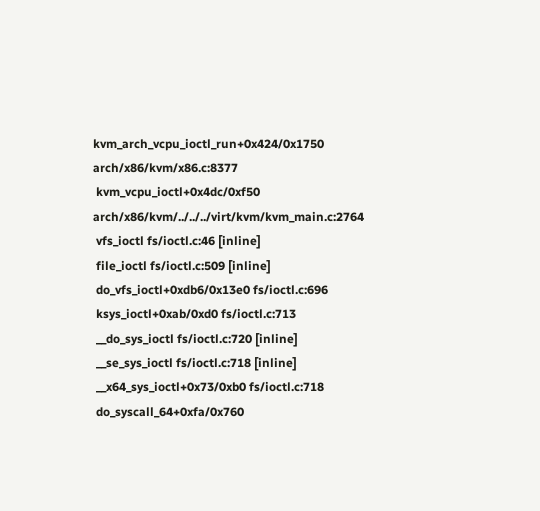kvm_arch_vcpu_ioctl_run+0x424/0x1750 arch/x86/kvm/x86.c:8377
 kvm_vcpu_ioctl+0x4dc/0xf50 arch/x86/kvm/../../../virt/kvm/kvm_main.c:2764
 vfs_ioctl fs/ioctl.c:46 [inline]
 file_ioctl fs/ioctl.c:509 [inline]
 do_vfs_ioctl+0xdb6/0x13e0 fs/ioctl.c:696
 ksys_ioctl+0xab/0xd0 fs/ioctl.c:713
 __do_sys_ioctl fs/ioctl.c:720 [inline]
 __se_sys_ioctl fs/ioctl.c:718 [inline]
 __x64_sys_ioctl+0x73/0xb0 fs/ioctl.c:718
 do_syscall_64+0xfa/0x760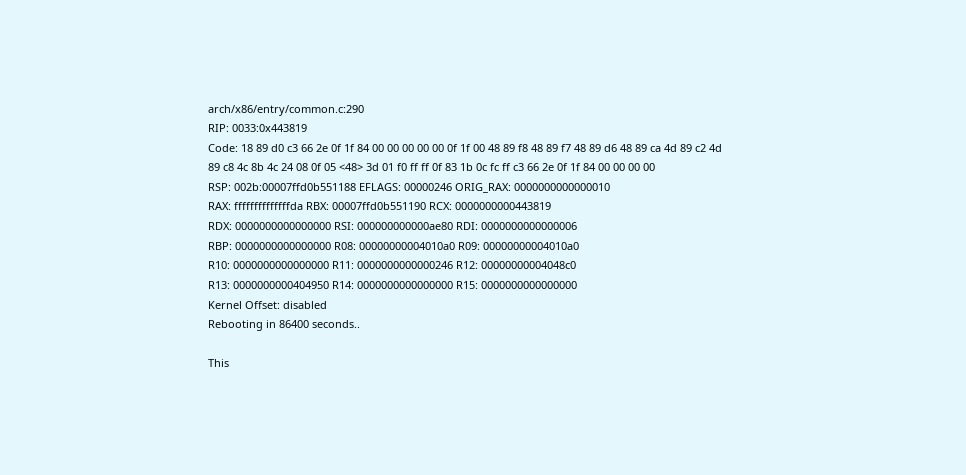arch/x86/entry/common.c:290
RIP: 0033:0x443819
Code: 18 89 d0 c3 66 2e 0f 1f 84 00 00 00 00 00 0f 1f 00 48 89 f8 48 89 f7 48 89 d6 48 89 ca 4d 89 c2 4d 89 c8 4c 8b 4c 24 08 0f 05 <48> 3d 01 f0 ff ff 0f 83 1b 0c fc ff c3 66 2e 0f 1f 84 00 00 00 00
RSP: 002b:00007ffd0b551188 EFLAGS: 00000246 ORIG_RAX: 0000000000000010
RAX: ffffffffffffffda RBX: 00007ffd0b551190 RCX: 0000000000443819
RDX: 0000000000000000 RSI: 000000000000ae80 RDI: 0000000000000006
RBP: 0000000000000000 R08: 00000000004010a0 R09: 00000000004010a0
R10: 0000000000000000 R11: 0000000000000246 R12: 00000000004048c0
R13: 0000000000404950 R14: 0000000000000000 R15: 0000000000000000
Kernel Offset: disabled
Rebooting in 86400 seconds..

This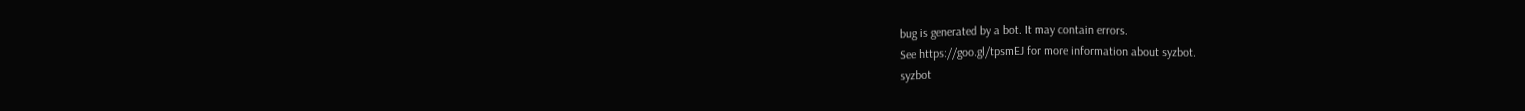bug is generated by a bot. It may contain errors.
See https://goo.gl/tpsmEJ for more information about syzbot.
syzbot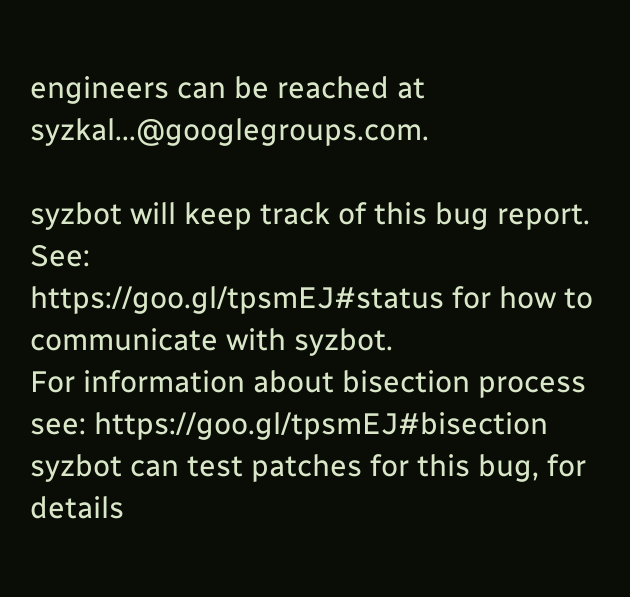engineers can be reached at syzkal...@googlegroups.com.

syzbot will keep track of this bug report. See:
https://goo.gl/tpsmEJ#status for how to communicate with syzbot.
For information about bisection process see: https://goo.gl/tpsmEJ#bisection
syzbot can test patches for this bug, for details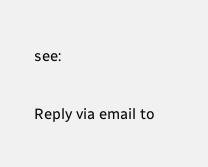see:

Reply via email to